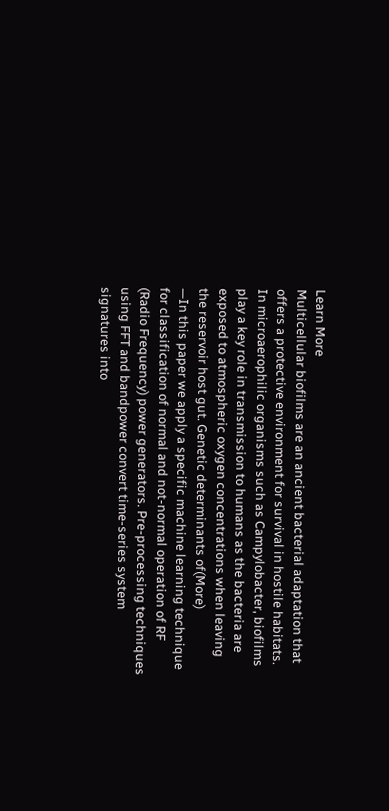Learn More
Multicellular biofilms are an ancient bacterial adaptation that offers a protective environment for survival in hostile habitats. In microaerophilic organisms such as Campylobacter, biofilms play a key role in transmission to humans as the bacteria are exposed to atmospheric oxygen concentrations when leaving the reservoir host gut. Genetic determinants of(More)
—In this paper we apply a specific machine learning technique for classification of normal and not-normal operation of RF (Radio Frequency) power generators. Pre-processing techniques using FFT and bandpower convert time-series system signatures into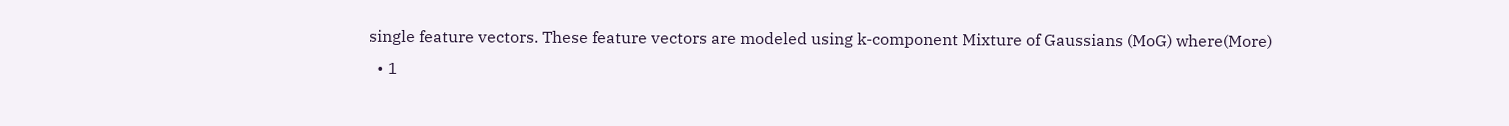single feature vectors. These feature vectors are modeled using k-component Mixture of Gaussians (MoG) where(More)
  • 1